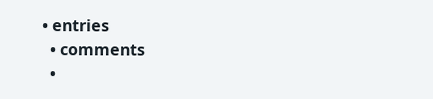• entries
  • comments
  •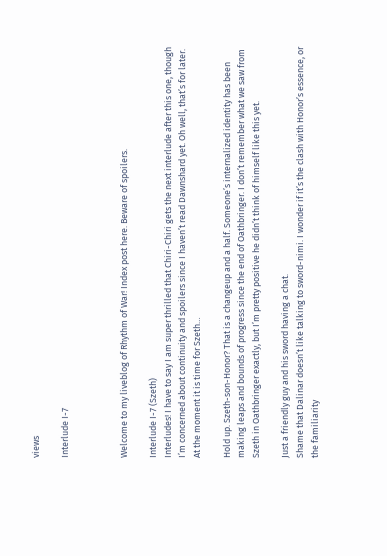views

Interlude I-7



Welcome to my liveblog of Rhythm of War! Index post here. Beware of spoilers.

Interlude I-7 (Szeth)
Interludes! I have to say I am super thrilled that Chiri-Chiri gets the next interlude after this one, though I’m concerned about continuity and spoilers since I haven’t read Dawnshard yet. Oh well, that’s for later. At the moment it is time for Szeth…

Hold up. Szeth-son-Honor? That is a changeup and a half. Someone’s internalized identity has been making leaps and bounds of progress since the end of Oathbringer. I don’t remember what we saw from Szeth in Oathbringer exactly, but I’m pretty positive he didn’t think of himself like this yet.

Just a friendly guy and his sword having a chat.
Shame that Dalinar doesn’t like talking to sword-nimi. I wonder if it’s the clash with Honor’s essence, or the familiarity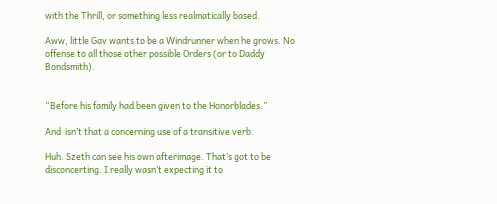with the Thrill, or something less realmatically based.

Aww, little Gav wants to be a Windrunner when he grows. No offense to all those other possible Orders (or to Daddy Bondsmith).


“Before his family had been given to the Honorblades.”

And  isn’t that a concerning use of a transitive verb.

Huh. Szeth can see his own afterimage. That’s got to be disconcerting. I really wasn’t expecting it to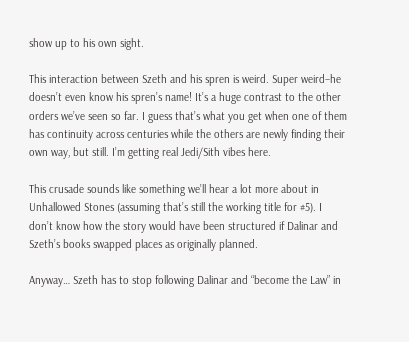show up to his own sight.

This interaction between Szeth and his spren is weird. Super weird–he doesn’t even know his spren’s name! It’s a huge contrast to the other orders we’ve seen so far. I guess that’s what you get when one of them has continuity across centuries while the others are newly finding their own way, but still. I’m getting real Jedi/Sith vibes here.

This crusade sounds like something we’ll hear a lot more about in Unhallowed Stones (assuming that’s still the working title for #5). I don’t know how the story would have been structured if Dalinar and Szeth’s books swapped places as originally planned.

Anyway… Szeth has to stop following Dalinar and “become the Law” in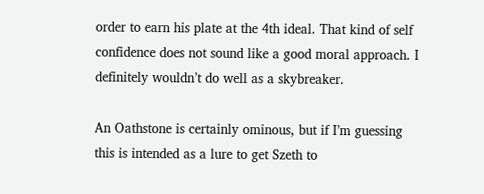order to earn his plate at the 4th ideal. That kind of self confidence does not sound like a good moral approach. I definitely wouldn’t do well as a skybreaker.

An Oathstone is certainly ominous, but if I’m guessing this is intended as a lure to get Szeth to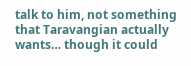talk to him, not something that Taravangian actually wants… though it could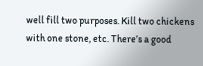well fill two purposes. Kill two chickens with one stone, etc. There’s a good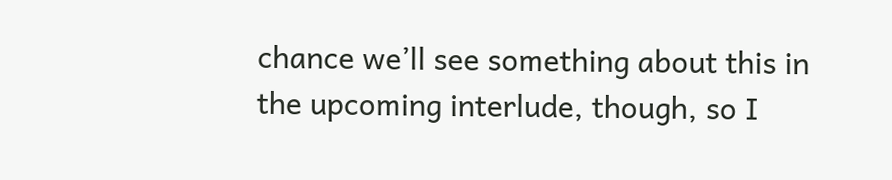chance we’ll see something about this in the upcoming interlude, though, so I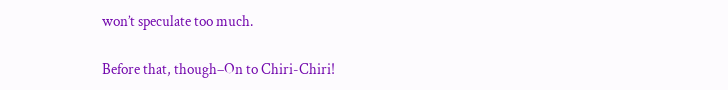won’t speculate too much.

Before that, though–On to Chiri-Chiri!